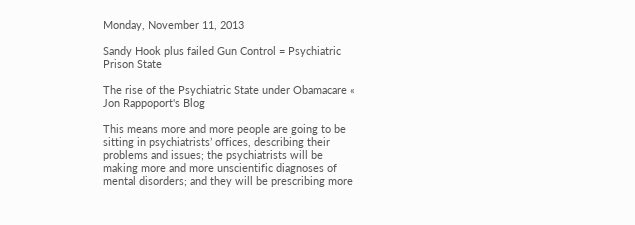Monday, November 11, 2013

Sandy Hook plus failed Gun Control = Psychiatric Prison State

The rise of the Psychiatric State under Obamacare « Jon Rappoport's Blog

This means more and more people are going to be sitting in psychiatrists’ offices, describing their problems and issues; the psychiatrists will be making more and more unscientific diagnoses of mental disorders; and they will be prescribing more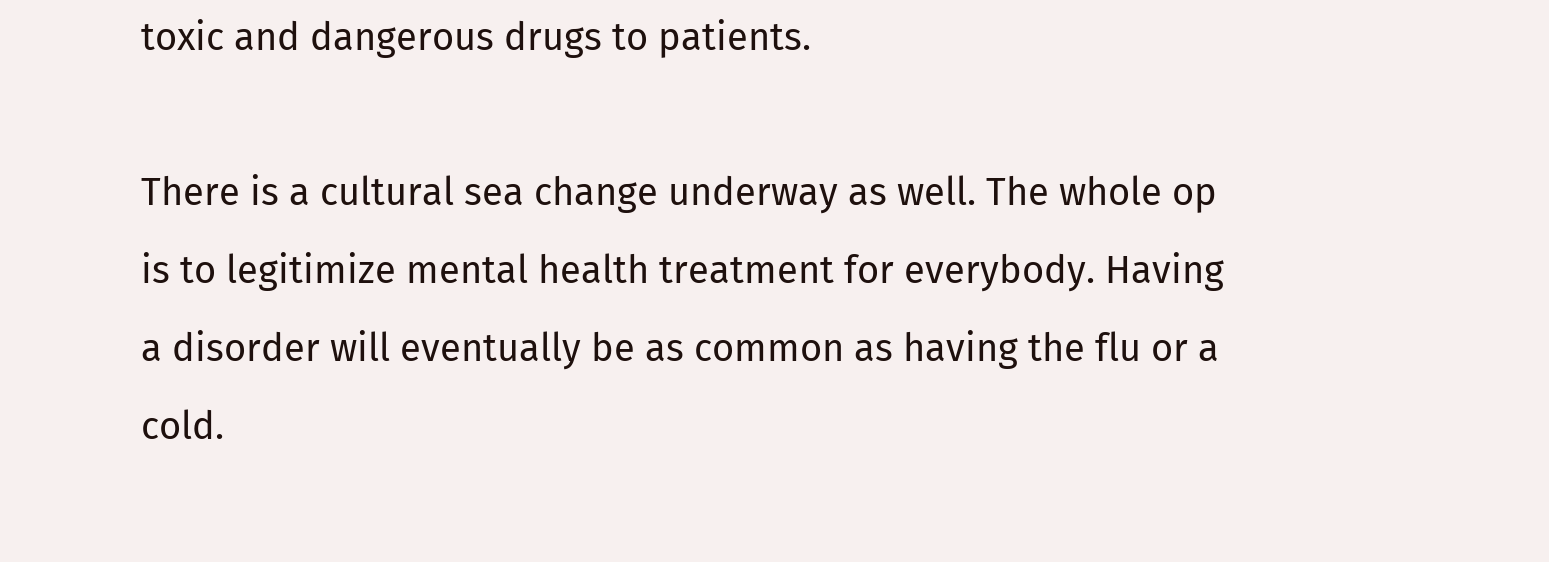toxic and dangerous drugs to patients.

There is a cultural sea change underway as well. The whole op is to legitimize mental health treatment for everybody. Having a disorder will eventually be as common as having the flu or a cold.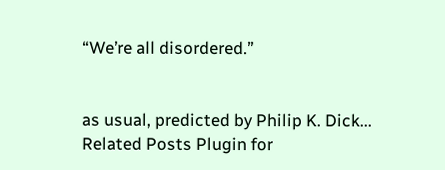“We’re all disordered.”


as usual, predicted by Philip K. Dick...
Related Posts Plugin for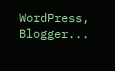WordPress, Blogger...